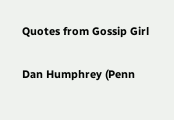Quotes from Gossip Girl

Dan Humphrey (Penn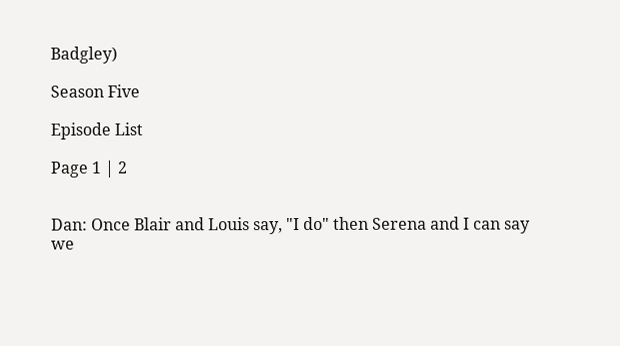Badgley)

Season Five

Episode List

Page 1 | 2


Dan: Once Blair and Louis say, "I do" then Serena and I can say we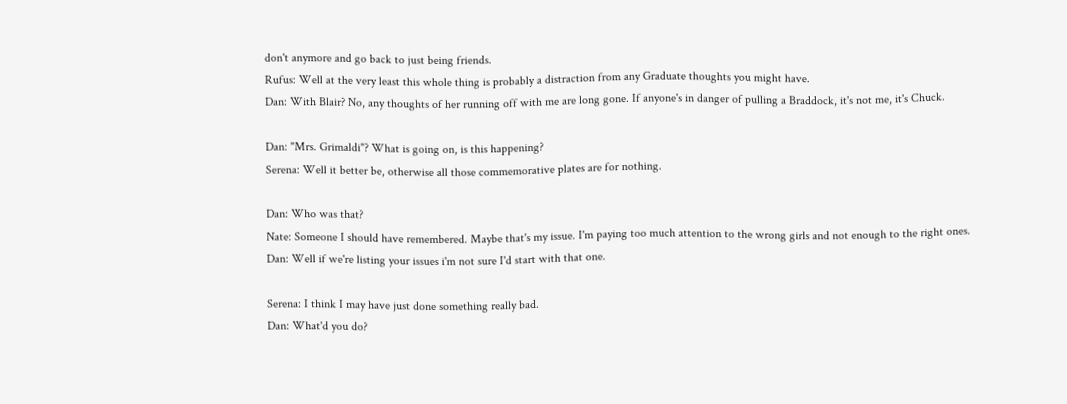don't anymore and go back to just being friends.
Rufus: Well at the very least this whole thing is probably a distraction from any Graduate thoughts you might have.
Dan: With Blair? No, any thoughts of her running off with me are long gone. If anyone's in danger of pulling a Braddock, it's not me, it's Chuck.

Dan: "Mrs. Grimaldi"? What is going on, is this happening?
Serena: Well it better be, otherwise all those commemorative plates are for nothing.

Dan: Who was that?
Nate: Someone I should have remembered. Maybe that's my issue. I'm paying too much attention to the wrong girls and not enough to the right ones.
Dan: Well if we're listing your issues i'm not sure I'd start with that one.

Serena: I think I may have just done something really bad.
Dan: What'd you do?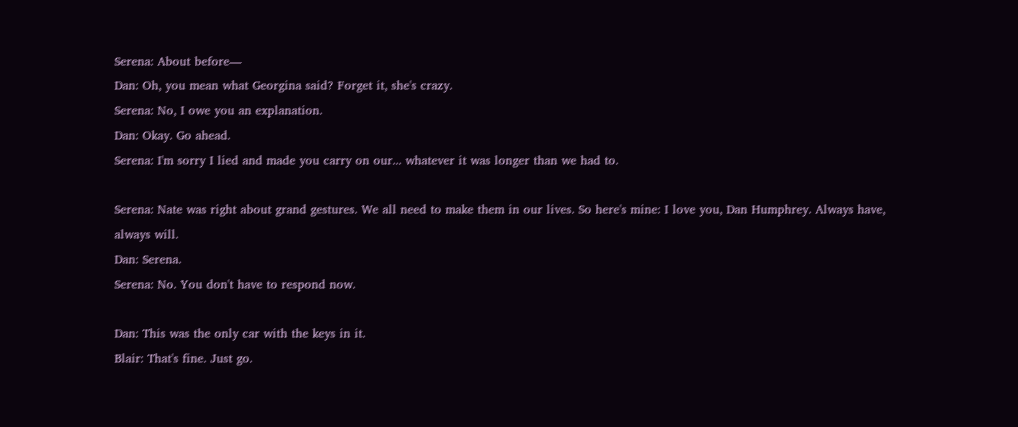Serena: About before—
Dan: Oh, you mean what Georgina said? Forget it, she's crazy.
Serena: No, I owe you an explanation.
Dan: Okay. Go ahead.
Serena: I'm sorry I lied and made you carry on our... whatever it was longer than we had to.

Serena: Nate was right about grand gestures. We all need to make them in our lives. So here's mine: I love you, Dan Humphrey. Always have, always will.
Dan: Serena.
Serena: No. You don't have to respond now.

Dan: This was the only car with the keys in it.
Blair: That's fine. Just go.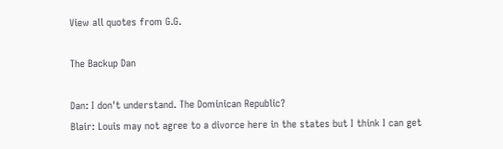View all quotes from G.G.

The Backup Dan

Dan: I don't understand. The Dominican Republic?
Blair: Louis may not agree to a divorce here in the states but I think I can get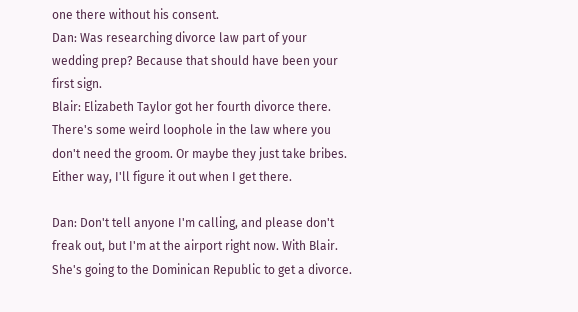one there without his consent.
Dan: Was researching divorce law part of your wedding prep? Because that should have been your first sign.
Blair: Elizabeth Taylor got her fourth divorce there. There's some weird loophole in the law where you don't need the groom. Or maybe they just take bribes. Either way, I'll figure it out when I get there.

Dan: Don't tell anyone I'm calling, and please don't freak out, but I'm at the airport right now. With Blair. She's going to the Dominican Republic to get a divorce.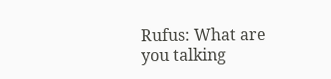Rufus: What are you talking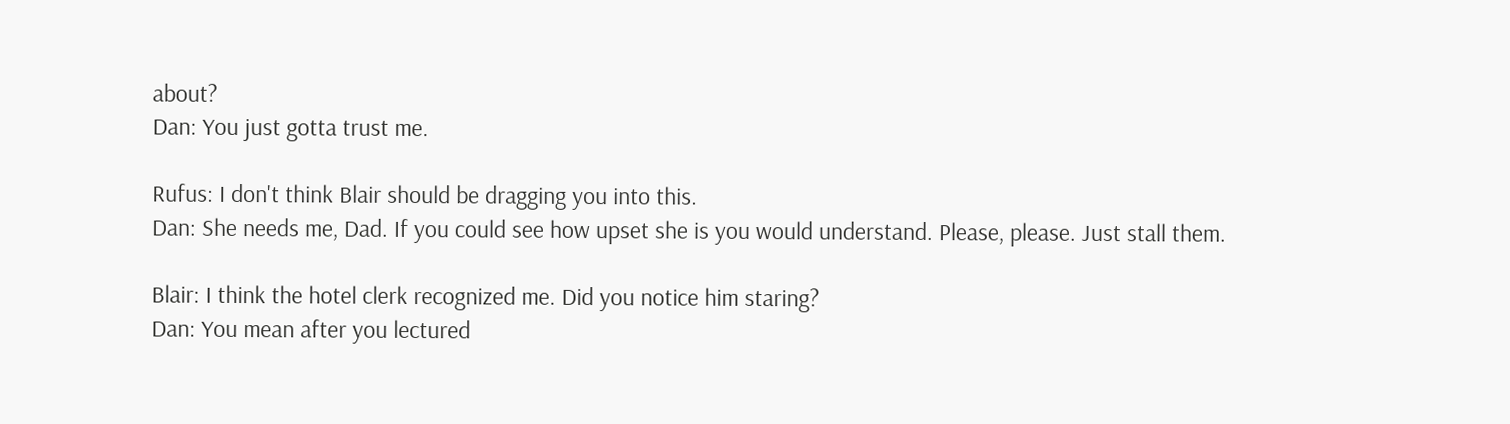about?
Dan: You just gotta trust me.

Rufus: I don't think Blair should be dragging you into this.
Dan: She needs me, Dad. If you could see how upset she is you would understand. Please, please. Just stall them.

Blair: I think the hotel clerk recognized me. Did you notice him staring?
Dan: You mean after you lectured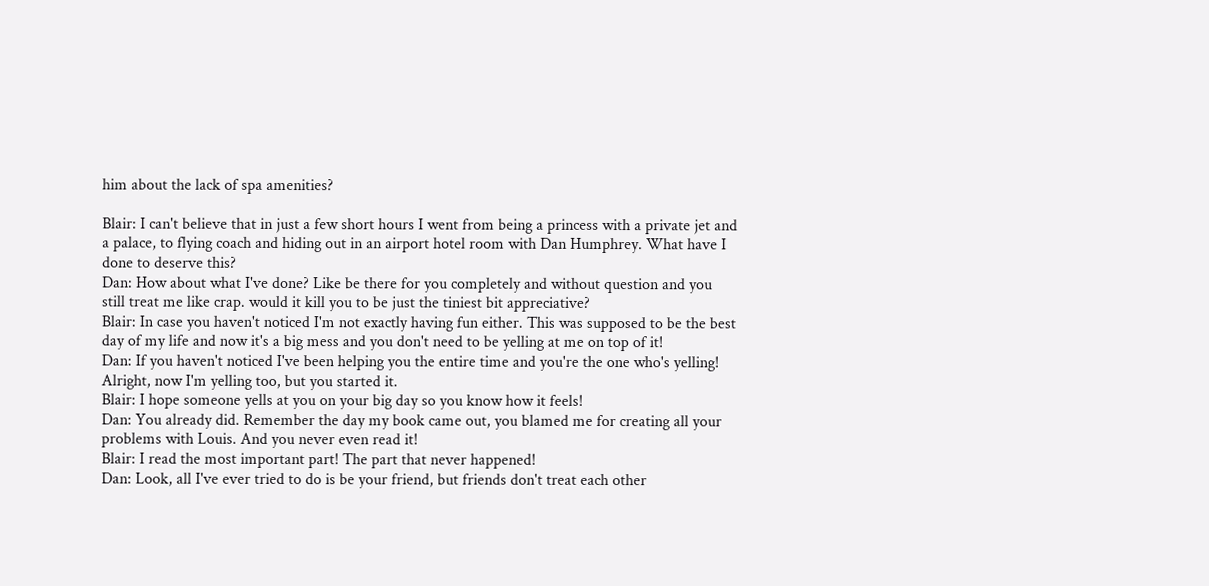him about the lack of spa amenities?

Blair: I can't believe that in just a few short hours I went from being a princess with a private jet and a palace, to flying coach and hiding out in an airport hotel room with Dan Humphrey. What have I done to deserve this?
Dan: How about what I've done? Like be there for you completely and without question and you still treat me like crap. would it kill you to be just the tiniest bit appreciative?
Blair: In case you haven't noticed I'm not exactly having fun either. This was supposed to be the best day of my life and now it's a big mess and you don't need to be yelling at me on top of it!
Dan: If you haven't noticed I've been helping you the entire time and you're the one who's yelling! Alright, now I'm yelling too, but you started it.
Blair: I hope someone yells at you on your big day so you know how it feels!
Dan: You already did. Remember the day my book came out, you blamed me for creating all your problems with Louis. And you never even read it!
Blair: I read the most important part! The part that never happened!
Dan: Look, all I've ever tried to do is be your friend, but friends don't treat each other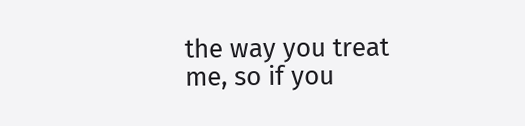the way you treat me, so if you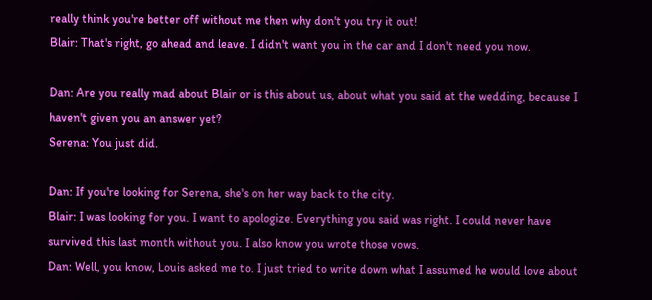really think you're better off without me then why don't you try it out!
Blair: That's right, go ahead and leave. I didn't want you in the car and I don't need you now.

Dan: Are you really mad about Blair or is this about us, about what you said at the wedding, because I haven't given you an answer yet?
Serena: You just did.

Dan: If you're looking for Serena, she's on her way back to the city.
Blair: I was looking for you. I want to apologize. Everything you said was right. I could never have survived this last month without you. I also know you wrote those vows.
Dan: Well, you know, Louis asked me to. I just tried to write down what I assumed he would love about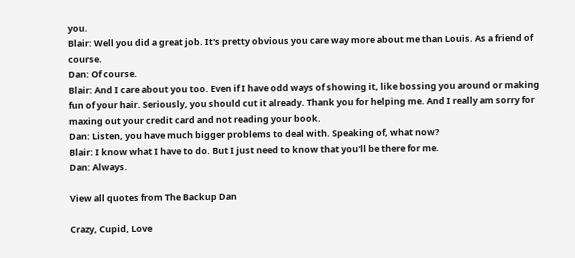you.
Blair: Well you did a great job. It's pretty obvious you care way more about me than Louis. As a friend of course.
Dan: Of course.
Blair: And I care about you too. Even if I have odd ways of showing it, like bossing you around or making fun of your hair. Seriously, you should cut it already. Thank you for helping me. And I really am sorry for maxing out your credit card and not reading your book.
Dan: Listen, you have much bigger problems to deal with. Speaking of, what now?
Blair: I know what I have to do. But I just need to know that you'll be there for me.
Dan: Always.

View all quotes from The Backup Dan

Crazy, Cupid, Love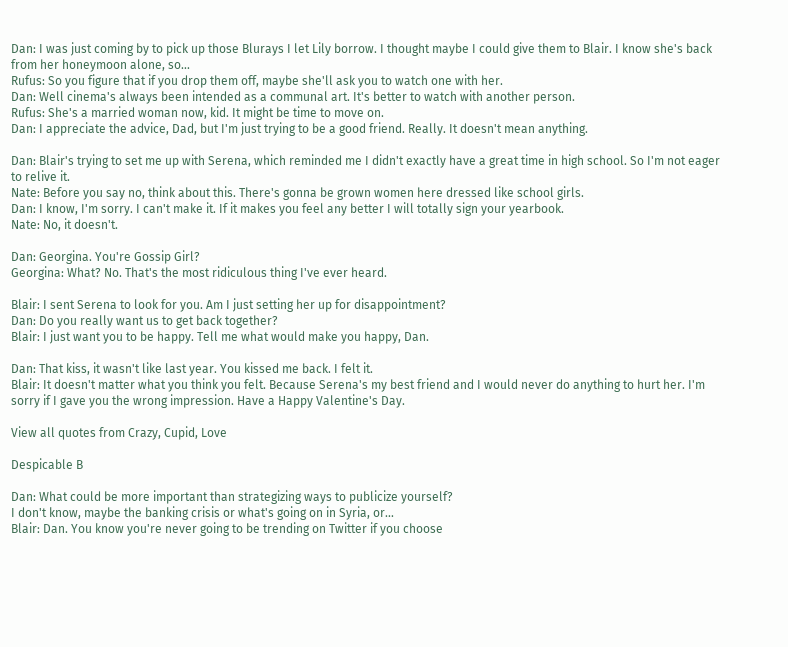Dan: I was just coming by to pick up those Blurays I let Lily borrow. I thought maybe I could give them to Blair. I know she's back from her honeymoon alone, so...
Rufus: So you figure that if you drop them off, maybe she'll ask you to watch one with her.
Dan: Well cinema's always been intended as a communal art. It's better to watch with another person.
Rufus: She's a married woman now, kid. It might be time to move on.
Dan: I appreciate the advice, Dad, but I'm just trying to be a good friend. Really. It doesn't mean anything.

Dan: Blair's trying to set me up with Serena, which reminded me I didn't exactly have a great time in high school. So I'm not eager to relive it.
Nate: Before you say no, think about this. There's gonna be grown women here dressed like school girls.
Dan: I know, I'm sorry. I can't make it. If it makes you feel any better I will totally sign your yearbook.
Nate: No, it doesn't.

Dan: Georgina. You're Gossip Girl?
Georgina: What? No. That's the most ridiculous thing I've ever heard.

Blair: I sent Serena to look for you. Am I just setting her up for disappointment?
Dan: Do you really want us to get back together?
Blair: I just want you to be happy. Tell me what would make you happy, Dan.

Dan: That kiss, it wasn't like last year. You kissed me back. I felt it.
Blair: It doesn't matter what you think you felt. Because Serena's my best friend and I would never do anything to hurt her. I'm sorry if I gave you the wrong impression. Have a Happy Valentine's Day.

View all quotes from Crazy, Cupid, Love

Despicable B

Dan: What could be more important than strategizing ways to publicize yourself?
I don't know, maybe the banking crisis or what's going on in Syria, or...
Blair: Dan. You know you're never going to be trending on Twitter if you choose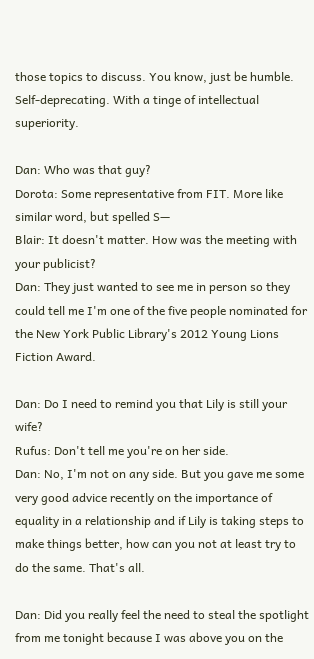those topics to discuss. You know, just be humble. Self-deprecating. With a tinge of intellectual superiority.

Dan: Who was that guy?
Dorota: Some representative from FIT. More like similar word, but spelled S—
Blair: It doesn't matter. How was the meeting with your publicist?
Dan: They just wanted to see me in person so they could tell me I'm one of the five people nominated for the New York Public Library's 2012 Young Lions Fiction Award.

Dan: Do I need to remind you that Lily is still your wife?
Rufus: Don't tell me you're on her side.
Dan: No, I'm not on any side. But you gave me some very good advice recently on the importance of equality in a relationship and if Lily is taking steps to make things better, how can you not at least try to do the same. That's all.

Dan: Did you really feel the need to steal the spotlight from me tonight because I was above you on the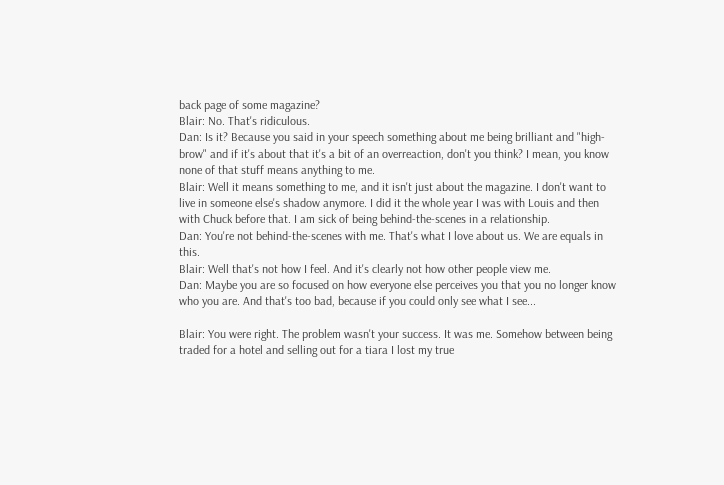back page of some magazine?
Blair: No. That's ridiculous.
Dan: Is it? Because you said in your speech something about me being brilliant and "high-brow" and if it's about that it's a bit of an overreaction, don't you think? I mean, you know none of that stuff means anything to me.
Blair: Well it means something to me, and it isn't just about the magazine. I don't want to live in someone else's shadow anymore. I did it the whole year I was with Louis and then with Chuck before that. I am sick of being behind-the-scenes in a relationship.
Dan: You're not behind-the-scenes with me. That's what I love about us. We are equals in this.
Blair: Well that's not how I feel. And it's clearly not how other people view me.
Dan: Maybe you are so focused on how everyone else perceives you that you no longer know who you are. And that's too bad, because if you could only see what I see...

Blair: You were right. The problem wasn't your success. It was me. Somehow between being traded for a hotel and selling out for a tiara I lost my true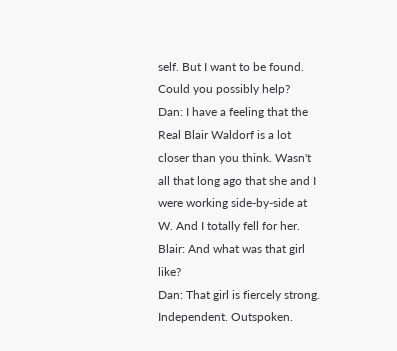self. But I want to be found. Could you possibly help?
Dan: I have a feeling that the Real Blair Waldorf is a lot closer than you think. Wasn't all that long ago that she and I were working side-by-side at W. And I totally fell for her.
Blair: And what was that girl like?
Dan: That girl is fiercely strong. Independent. Outspoken.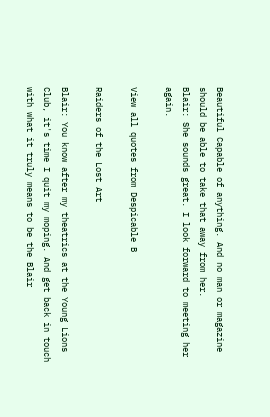Beautiful Capable of anything. And no man or magazine should be able to take that away from her.
Blair: She sounds great. I look forward to meeting her again.

View all quotes from Despicable B

Raiders of the Lost Art

Blair: You know after my theatrics at the Young Lions Club, it's time I quit my moping. And get back in touch with what it truly means to be the Blair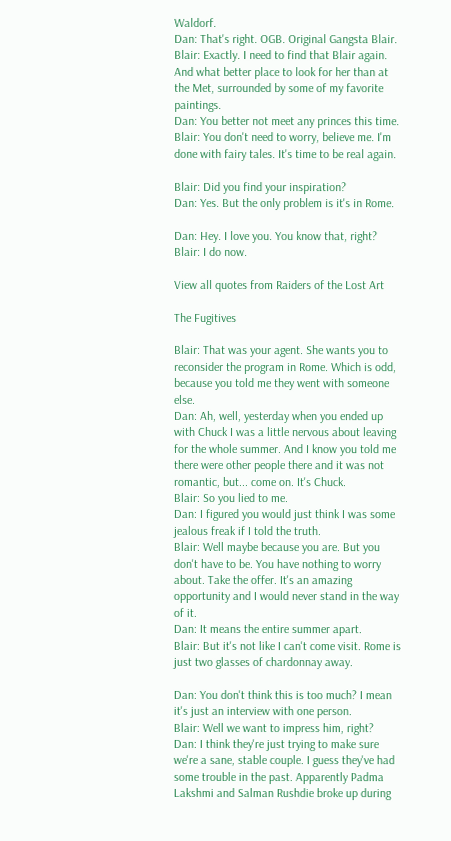Waldorf.
Dan: That's right. OGB. Original Gangsta Blair.
Blair: Exactly. I need to find that Blair again. And what better place to look for her than at the Met, surrounded by some of my favorite paintings.
Dan: You better not meet any princes this time.
Blair: You don't need to worry, believe me. I'm done with fairy tales. It's time to be real again.

Blair: Did you find your inspiration?
Dan: Yes. But the only problem is it's in Rome.

Dan: Hey. I love you. You know that, right?
Blair: I do now.

View all quotes from Raiders of the Lost Art

The Fugitives

Blair: That was your agent. She wants you to reconsider the program in Rome. Which is odd, because you told me they went with someone else.
Dan: Ah, well, yesterday when you ended up with Chuck I was a little nervous about leaving for the whole summer. And I know you told me there were other people there and it was not romantic, but... come on. It's Chuck.
Blair: So you lied to me.
Dan: I figured you would just think I was some jealous freak if I told the truth.
Blair: Well maybe because you are. But you don't have to be. You have nothing to worry about. Take the offer. It's an amazing opportunity and I would never stand in the way of it.
Dan: It means the entire summer apart.
Blair: But it's not like I can't come visit. Rome is just two glasses of chardonnay away.

Dan: You don't think this is too much? I mean it's just an interview with one person.
Blair: Well we want to impress him, right?
Dan: I think they're just trying to make sure we're a sane, stable couple. I guess they've had some trouble in the past. Apparently Padma Lakshmi and Salman Rushdie broke up during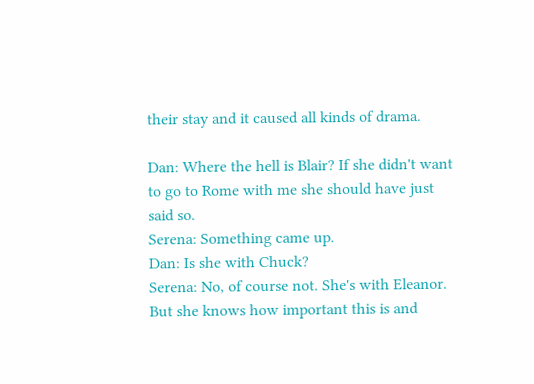their stay and it caused all kinds of drama.

Dan: Where the hell is Blair? If she didn't want to go to Rome with me she should have just said so.
Serena: Something came up.
Dan: Is she with Chuck?
Serena: No, of course not. She's with Eleanor. But she knows how important this is and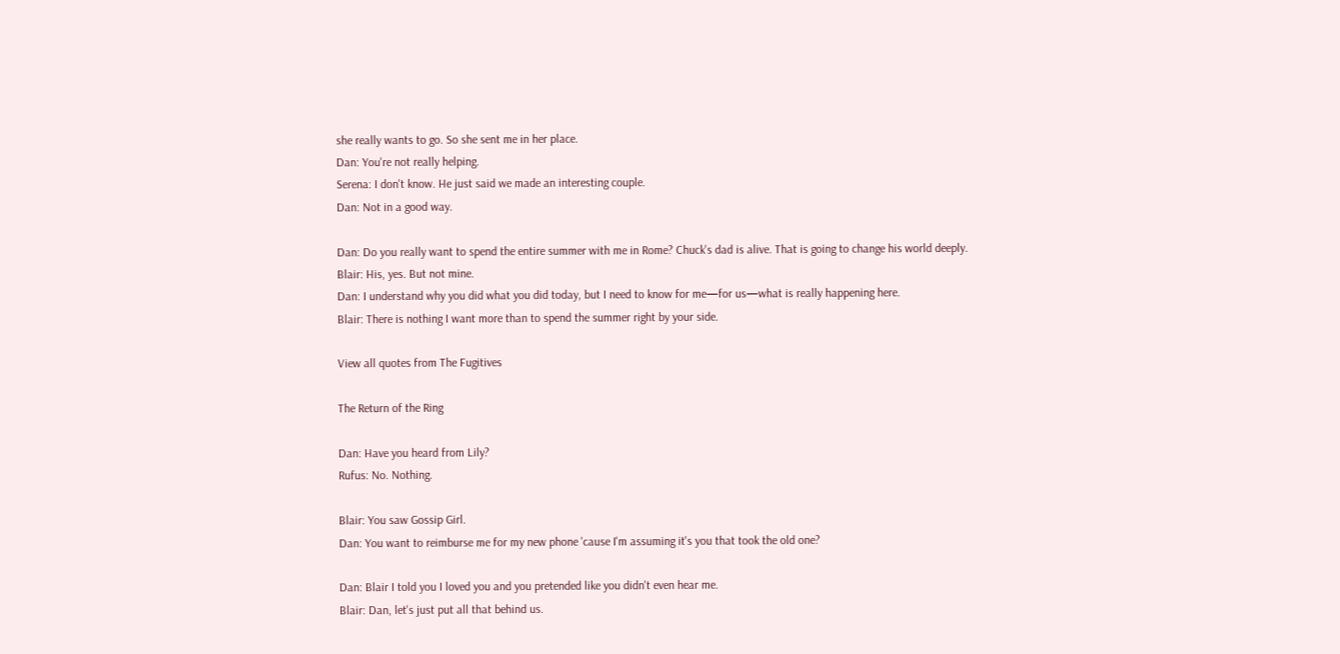she really wants to go. So she sent me in her place.
Dan: You're not really helping.
Serena: I don't know. He just said we made an interesting couple.
Dan: Not in a good way.

Dan: Do you really want to spend the entire summer with me in Rome? Chuck's dad is alive. That is going to change his world deeply.
Blair: His, yes. But not mine.
Dan: I understand why you did what you did today, but I need to know for me—for us—what is really happening here.
Blair: There is nothing I want more than to spend the summer right by your side.

View all quotes from The Fugitives

The Return of the Ring

Dan: Have you heard from Lily?
Rufus: No. Nothing.

Blair: You saw Gossip Girl.
Dan: You want to reimburse me for my new phone 'cause I'm assuming it's you that took the old one?

Dan: Blair I told you I loved you and you pretended like you didn't even hear me.
Blair: Dan, let's just put all that behind us.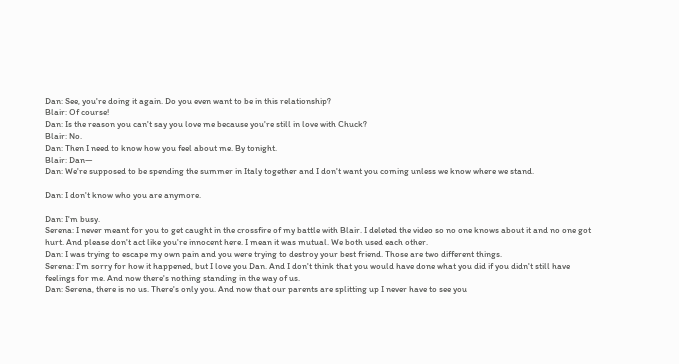Dan: See, you're doing it again. Do you even want to be in this relationship?
Blair: Of course!
Dan: Is the reason you can't say you love me because you're still in love with Chuck?
Blair: No.
Dan: Then I need to know how you feel about me. By tonight.
Blair: Dan—
Dan: We're supposed to be spending the summer in Italy together and I don't want you coming unless we know where we stand.

Dan: I don't know who you are anymore.

Dan: I'm busy.
Serena: I never meant for you to get caught in the crossfire of my battle with Blair. I deleted the video so no one knows about it and no one got hurt. And please don't act like you're innocent here. I mean it was mutual. We both used each other.
Dan: I was trying to escape my own pain and you were trying to destroy your best friend. Those are two different things.
Serena: I'm sorry for how it happened, but I love you Dan. And I don't think that you would have done what you did if you didn't still have feelings for me. And now there's nothing standing in the way of us.
Dan: Serena, there is no us. There's only you. And now that our parents are splitting up I never have to see you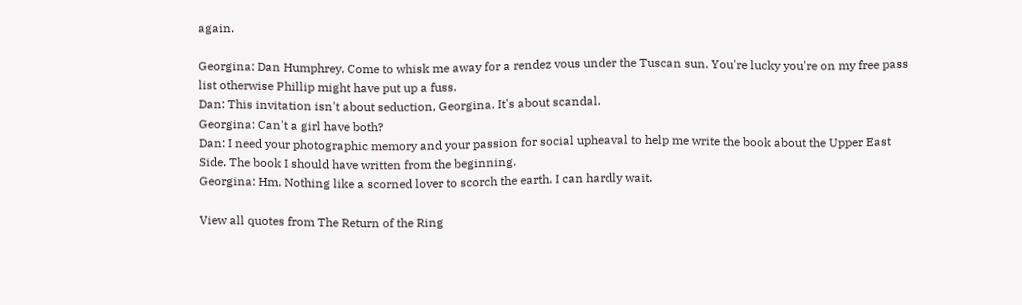again.

Georgina: Dan Humphrey. Come to whisk me away for a rendez vous under the Tuscan sun. You're lucky you're on my free pass list otherwise Phillip might have put up a fuss.
Dan: This invitation isn't about seduction, Georgina. It's about scandal.
Georgina: Can't a girl have both?
Dan: I need your photographic memory and your passion for social upheaval to help me write the book about the Upper East Side. The book I should have written from the beginning.
Georgina: Hm. Nothing like a scorned lover to scorch the earth. I can hardly wait.

View all quotes from The Return of the Ring